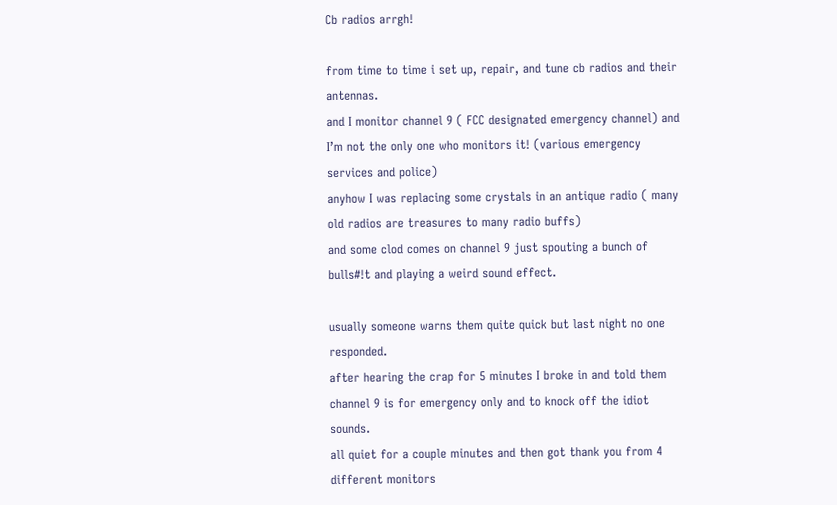Cb radios arrgh!

from time to time i set up, repair, and tune cb radios and their antennas.
and I monitor channel 9 ( FCC designated emergency channel) and I’m not the only one who monitors it! (various emergency services and police)
anyhow I was replacing some crystals in an antique radio ( many old radios are treasures to many radio buffs)
and some clod comes on channel 9 just spouting a bunch of bulls#!t and playing a weird sound effect.

usually someone warns them quite quick but last night no one responded.
after hearing the crap for 5 minutes I broke in and told them channel 9 is for emergency only and to knock off the idiot sounds.
all quiet for a couple minutes and then got thank you from 4 different monitors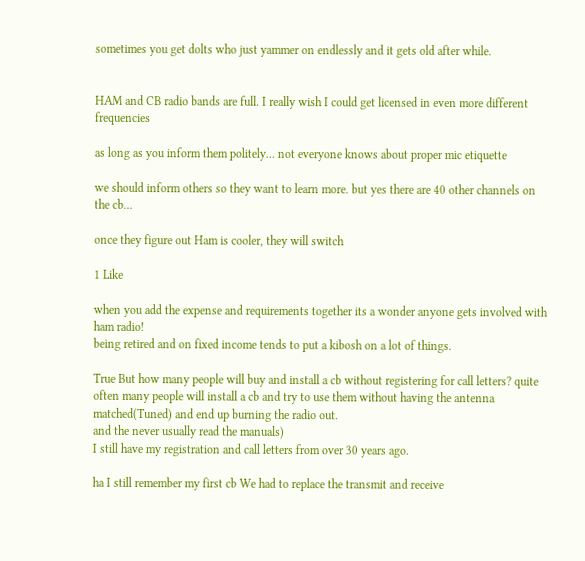sometimes you get dolts who just yammer on endlessly and it gets old after while.


HAM and CB radio bands are full. I really wish I could get licensed in even more different frequencies

as long as you inform them politely… not everyone knows about proper mic etiquette

we should inform others so they want to learn more. but yes there are 40 other channels on the cb…

once they figure out Ham is cooler, they will switch

1 Like

when you add the expense and requirements together its a wonder anyone gets involved with ham radio!
being retired and on fixed income tends to put a kibosh on a lot of things.

True But how many people will buy and install a cb without registering for call letters? quite often many people will install a cb and try to use them without having the antenna matched(Tuned) and end up burning the radio out.
and the never usually read the manuals)
I still have my registration and call letters from over 30 years ago.

ha I still remember my first cb We had to replace the transmit and receive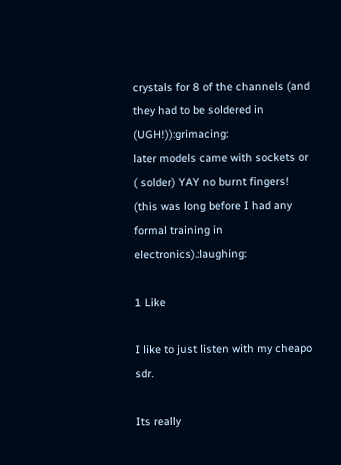crystals for 8 of the channels (and they had to be soldered in (UGH!)):grimacing:
later models came with sockets or ( solder) YAY no burnt fingers! (this was long before I had any formal training in electronics).:laughing:

1 Like

I like to just listen with my cheapo sdr.

Its really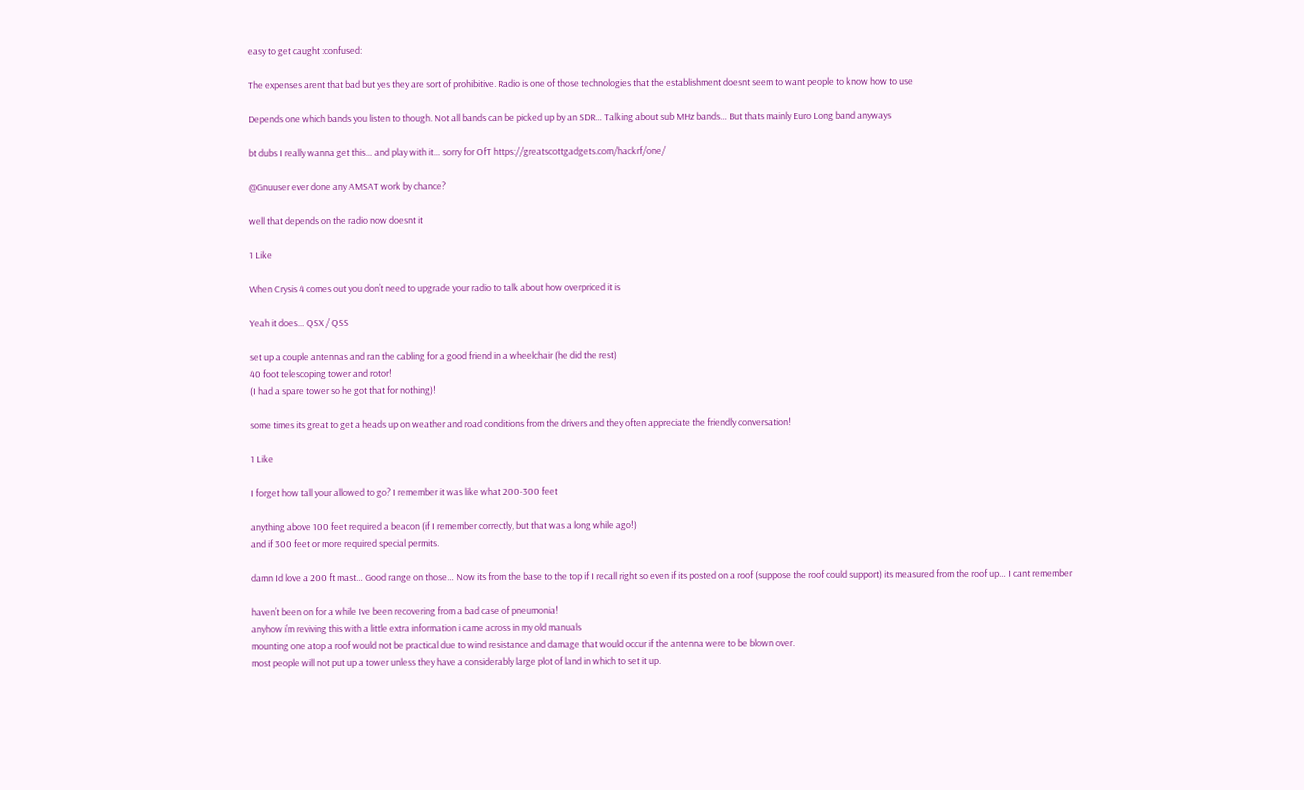easy to get caught :confused:

The expenses arent that bad but yes they are sort of prohibitive. Radio is one of those technologies that the establishment doesnt seem to want people to know how to use

Depends one which bands you listen to though. Not all bands can be picked up by an SDR… Talking about sub MHz bands… But thats mainly Euro Long band anyways

bt dubs I really wanna get this… and play with it… sorry for OfT https://greatscottgadgets.com/hackrf/one/

@Gnuuser ever done any AMSAT work by chance?

well that depends on the radio now doesnt it

1 Like

When Crysis 4 comes out you don’t need to upgrade your radio to talk about how overpriced it is

Yeah it does… QSX / QSS

set up a couple antennas and ran the cabling for a good friend in a wheelchair (he did the rest)
40 foot telescoping tower and rotor!
(I had a spare tower so he got that for nothing)!

some times its great to get a heads up on weather and road conditions from the drivers and they often appreciate the friendly conversation!

1 Like

I forget how tall your allowed to go? I remember it was like what 200-300 feet

anything above 100 feet required a beacon (if I remember correctly, but that was a long while ago!)
and if 300 feet or more required special permits.

damn Id love a 200 ft mast… Good range on those… Now its from the base to the top if I recall right so even if its posted on a roof (suppose the roof could support) its measured from the roof up… I cant remember

haven’t been on for a while Ive been recovering from a bad case of pneumonia!
anyhow i’m reviving this with a little extra information i came across in my old manuals
mounting one atop a roof would not be practical due to wind resistance and damage that would occur if the antenna were to be blown over.
most people will not put up a tower unless they have a considerably large plot of land in which to set it up.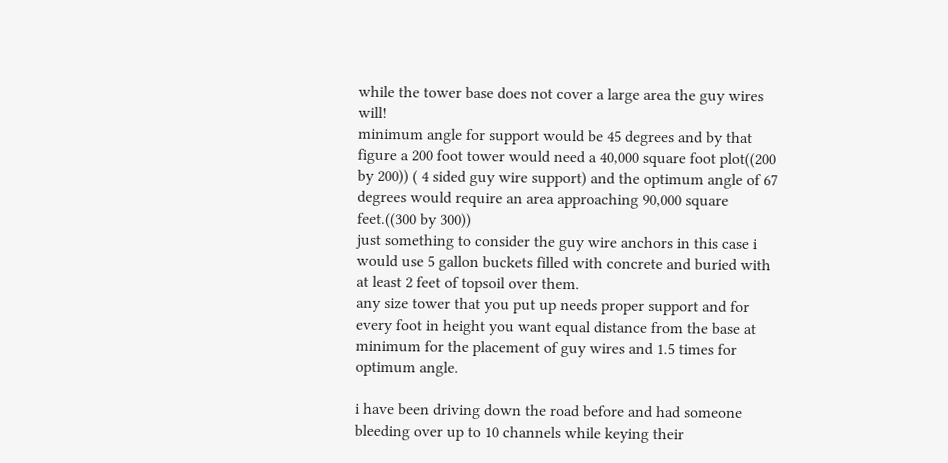while the tower base does not cover a large area the guy wires will!
minimum angle for support would be 45 degrees and by that figure a 200 foot tower would need a 40,000 square foot plot((200 by 200)) ( 4 sided guy wire support) and the optimum angle of 67 degrees would require an area approaching 90,000 square feet.((300 by 300))
just something to consider the guy wire anchors in this case i would use 5 gallon buckets filled with concrete and buried with at least 2 feet of topsoil over them.
any size tower that you put up needs proper support and for every foot in height you want equal distance from the base at minimum for the placement of guy wires and 1.5 times for optimum angle.

i have been driving down the road before and had someone bleeding over up to 10 channels while keying their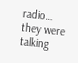radio… they were talking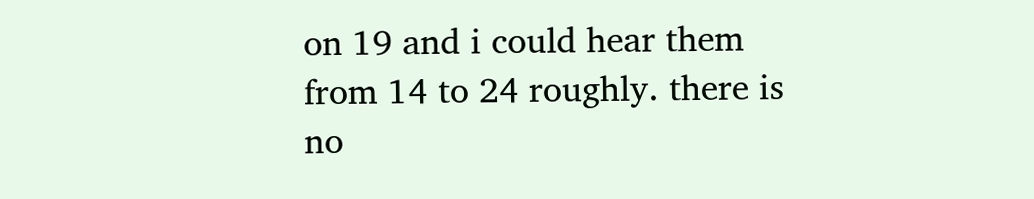on 19 and i could hear them from 14 to 24 roughly. there is no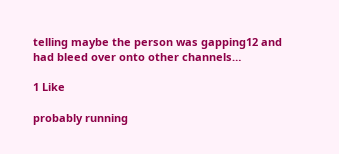telling maybe the person was gapping12 and had bleed over onto other channels…

1 Like

probably running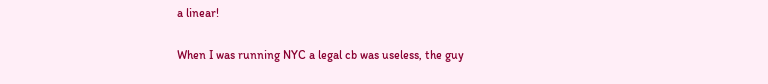a linear!

When I was running NYC a legal cb was useless, the guy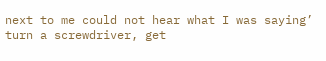next to me could not hear what I was saying’
turn a screwdriver, get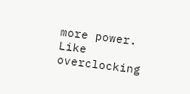more power. Like overclocking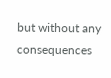but without any consequences